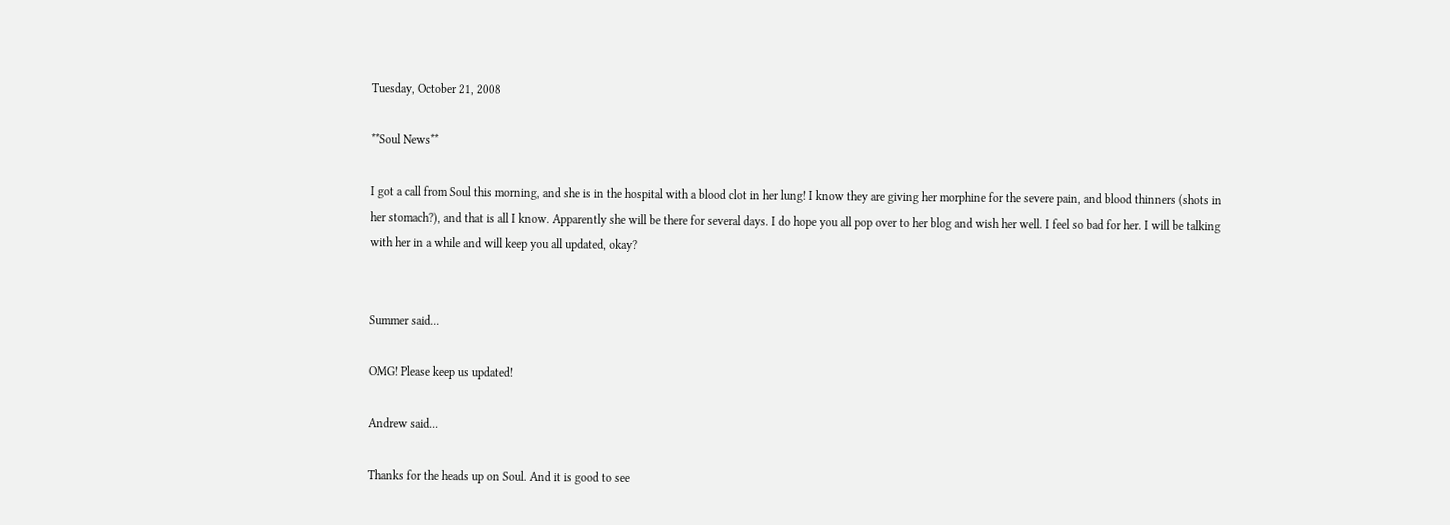Tuesday, October 21, 2008

**Soul News**

I got a call from Soul this morning, and she is in the hospital with a blood clot in her lung! I know they are giving her morphine for the severe pain, and blood thinners (shots in her stomach?), and that is all I know. Apparently she will be there for several days. I do hope you all pop over to her blog and wish her well. I feel so bad for her. I will be talking with her in a while and will keep you all updated, okay?


Summer said...

OMG! Please keep us updated!

Andrew said...

Thanks for the heads up on Soul. And it is good to see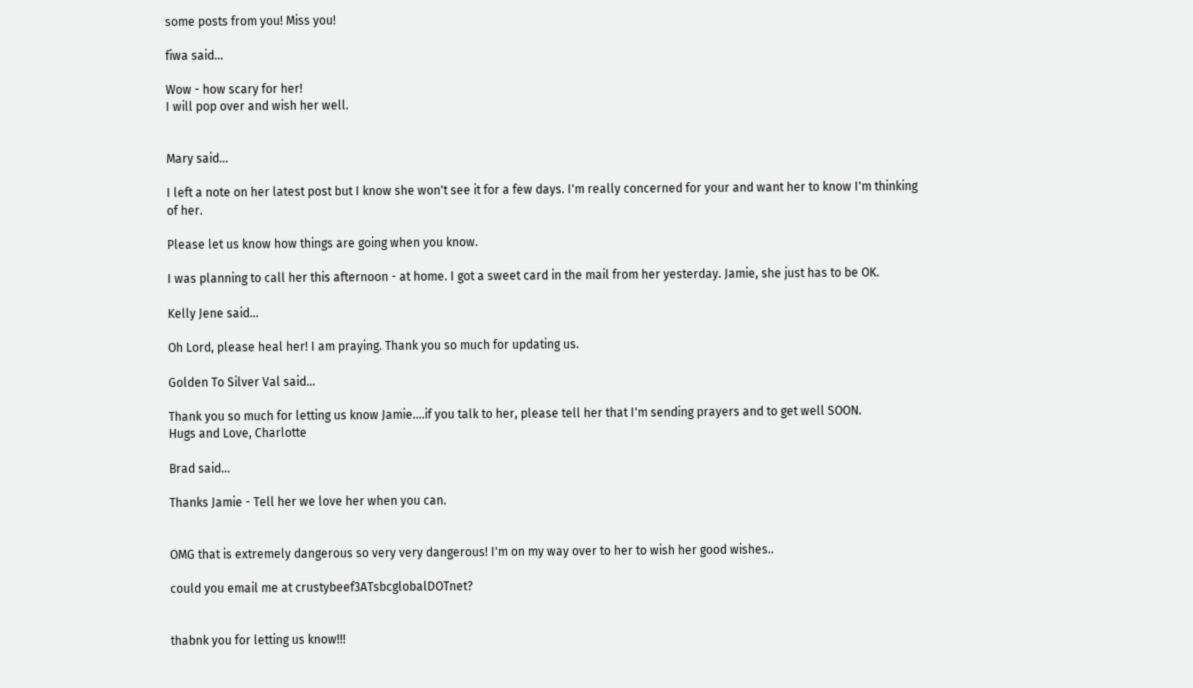some posts from you! Miss you!

fiwa said...

Wow - how scary for her!
I will pop over and wish her well.


Mary said...

I left a note on her latest post but I know she won't see it for a few days. I'm really concerned for your and want her to know I'm thinking of her.

Please let us know how things are going when you know.

I was planning to call her this afternoon - at home. I got a sweet card in the mail from her yesterday. Jamie, she just has to be OK.

Kelly Jene said...

Oh Lord, please heal her! I am praying. Thank you so much for updating us.

Golden To Silver Val said...

Thank you so much for letting us know Jamie....if you talk to her, please tell her that I'm sending prayers and to get well SOON.
Hugs and Love, Charlotte

Brad said...

Thanks Jamie - Tell her we love her when you can.


OMG that is extremely dangerous so very very dangerous! I'm on my way over to her to wish her good wishes..

could you email me at crustybeef3ATsbcglobalDOTnet?


thabnk you for letting us know!!!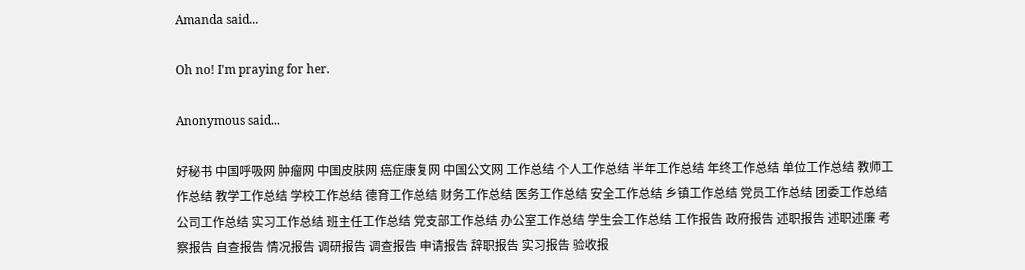Amanda said...

Oh no! I'm praying for her.

Anonymous said...

好秘书 中国呼吸网 肿瘤网 中国皮肤网 癌症康复网 中国公文网 工作总结 个人工作总结 半年工作总结 年终工作总结 单位工作总结 教师工作总结 教学工作总结 学校工作总结 德育工作总结 财务工作总结 医务工作总结 安全工作总结 乡镇工作总结 党员工作总结 团委工作总结 公司工作总结 实习工作总结 班主任工作总结 党支部工作总结 办公室工作总结 学生会工作总结 工作报告 政府报告 述职报告 述职述廉 考察报告 自查报告 情况报告 调研报告 调查报告 申请报告 辞职报告 实习报告 验收报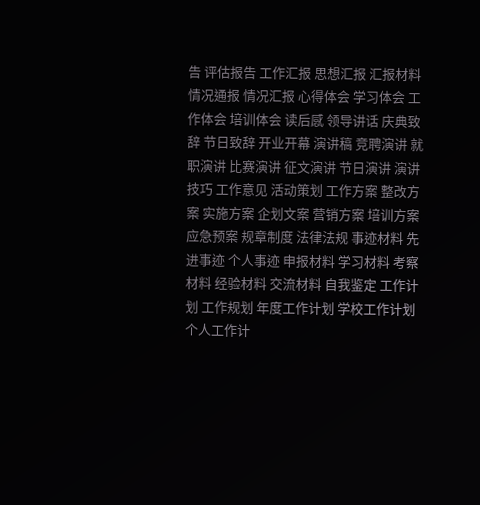告 评估报告 工作汇报 思想汇报 汇报材料 情况通报 情况汇报 心得体会 学习体会 工作体会 培训体会 读后感 领导讲话 庆典致辞 节日致辞 开业开幕 演讲稿 竞聘演讲 就职演讲 比赛演讲 征文演讲 节日演讲 演讲技巧 工作意见 活动策划 工作方案 整改方案 实施方案 企划文案 营销方案 培训方案 应急预案 规章制度 法律法规 事迹材料 先进事迹 个人事迹 申报材料 学习材料 考察材料 经验材料 交流材料 自我鉴定 工作计划 工作规划 年度工作计划 学校工作计划 个人工作计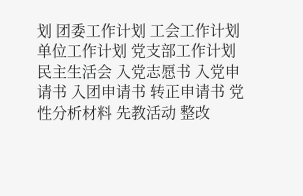划 团委工作计划 工会工作计划 单位工作计划 党支部工作计划 民主生活会 入党志愿书 入党申请书 入团申请书 转正申请书 党性分析材料 先教活动 整改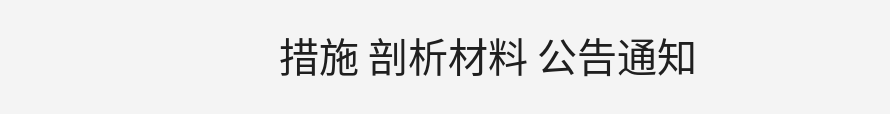措施 剖析材料 公告通知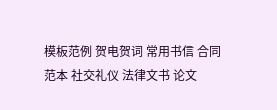模板范例 贺电贺词 常用书信 合同范本 社交礼仪 法律文书 论文